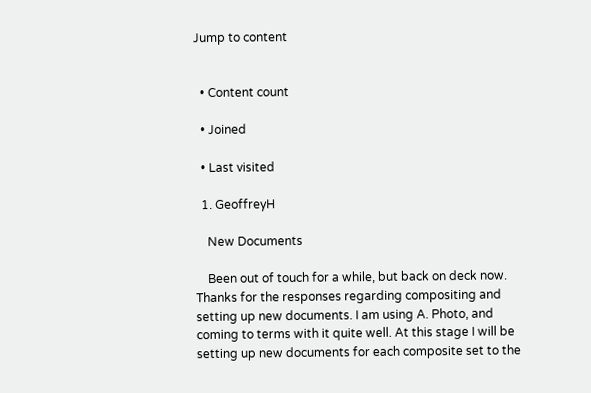Jump to content


  • Content count

  • Joined

  • Last visited

  1. GeoffreyH

    New Documents

    Been out of touch for a while, but back on deck now. Thanks for the responses regarding compositing and setting up new documents. I am using A. Photo, and coming to terms with it quite well. At this stage I will be setting up new documents for each composite set to the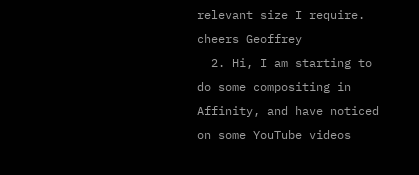relevant size I require. cheers Geoffrey
  2. Hi, I am starting to do some compositing in Affinity, and have noticed on some YouTube videos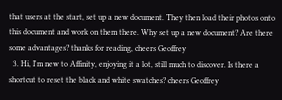that users at the start, set up a new document. They then load their photos onto this document and work on them there. Why set up a new document? Are there some advantages? thanks for reading, cheers Geoffrey
  3. Hi, I'm new to Affinity, enjoying it a lot, still much to discover. Is there a shortcut to reset the black and white swatches? cheers Geoffrey